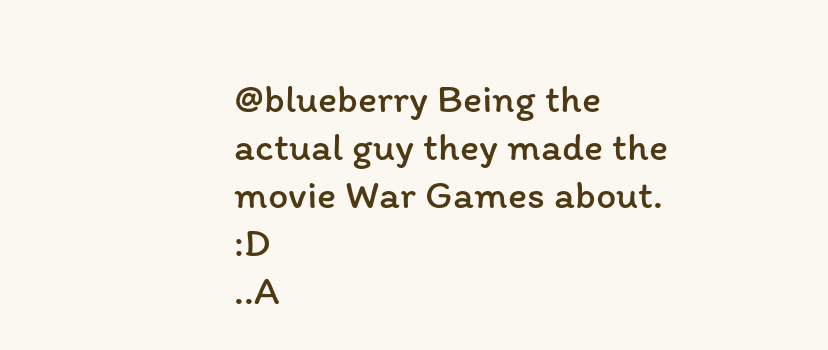@blueberry Being the actual guy they made the movie War Games about. :D
..A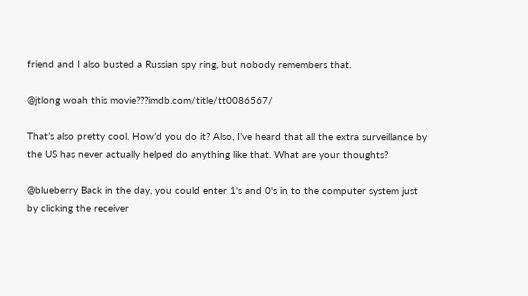friend and I also busted a Russian spy ring, but nobody remembers that.

@jtlong woah this movie???imdb.com/title/tt0086567/

That’s also pretty cool. How’d you do it? Also, I’ve heard that all the extra surveillance by the US has never actually helped do anything like that. What are your thoughts?

@blueberry Back in the day, you could enter 1's and 0's in to the computer system just by clicking the receiver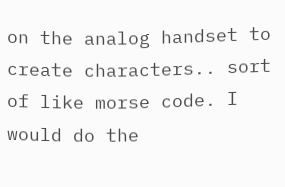on the analog handset to create characters.. sort of like morse code. I would do the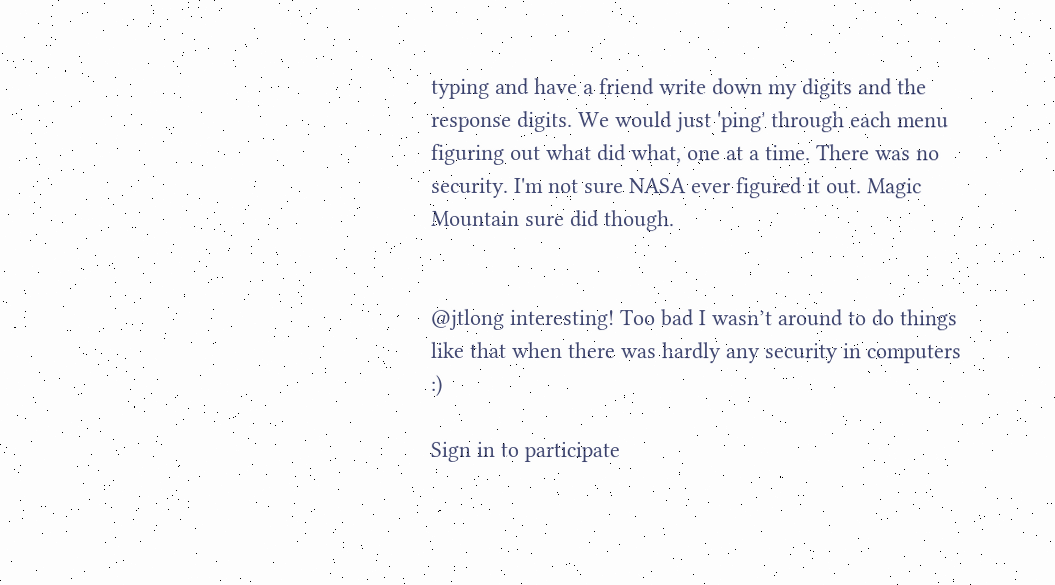typing and have a friend write down my digits and the response digits. We would just 'ping' through each menu figuring out what did what, one at a time. There was no security. I'm not sure NASA ever figured it out. Magic Mountain sure did though.


@jtlong interesting! Too bad I wasn’t around to do things like that when there was hardly any security in computers :)

Sign in to participate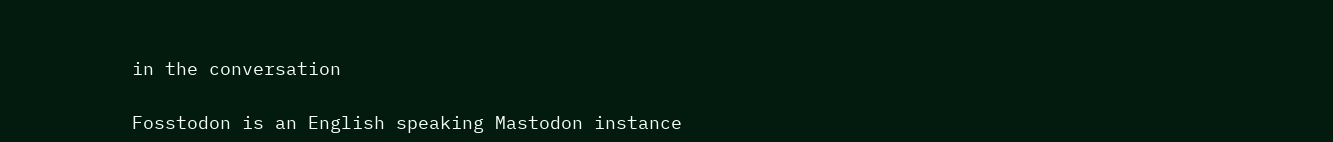in the conversation

Fosstodon is an English speaking Mastodon instance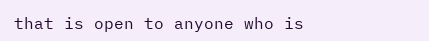that is open to anyone who is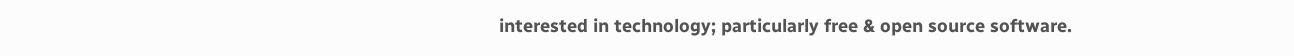interested in technology; particularly free & open source software.